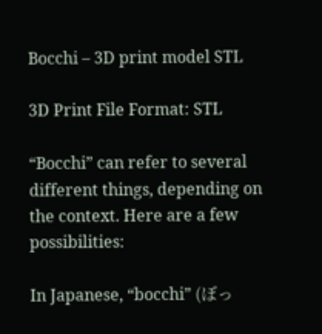Bocchi – 3D print model STL

3D Print File Format: STL

“Bocchi” can refer to several different things, depending on the context. Here are a few possibilities:

In Japanese, “bocchi” (ぼっ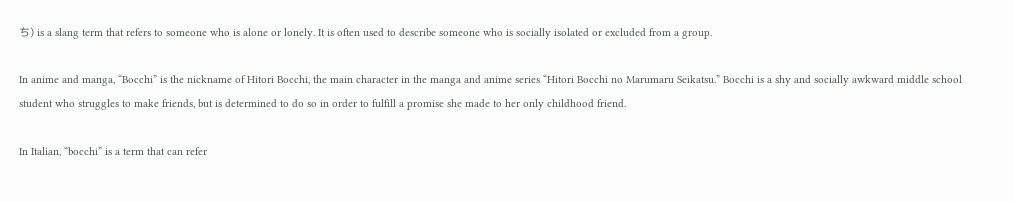ち) is a slang term that refers to someone who is alone or lonely. It is often used to describe someone who is socially isolated or excluded from a group.

In anime and manga, “Bocchi” is the nickname of Hitori Bocchi, the main character in the manga and anime series “Hitori Bocchi no Marumaru Seikatsu.” Bocchi is a shy and socially awkward middle school student who struggles to make friends, but is determined to do so in order to fulfill a promise she made to her only childhood friend.

In Italian, “bocchi” is a term that can refer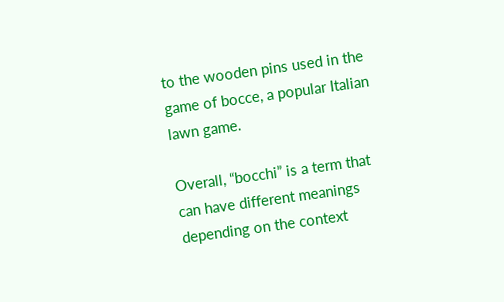to the wooden pins used in the game of bocce, a popular Italian lawn game.

Overall, “bocchi” is a term that can have different meanings depending on the context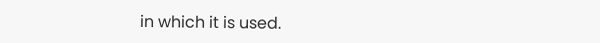in which it is used.